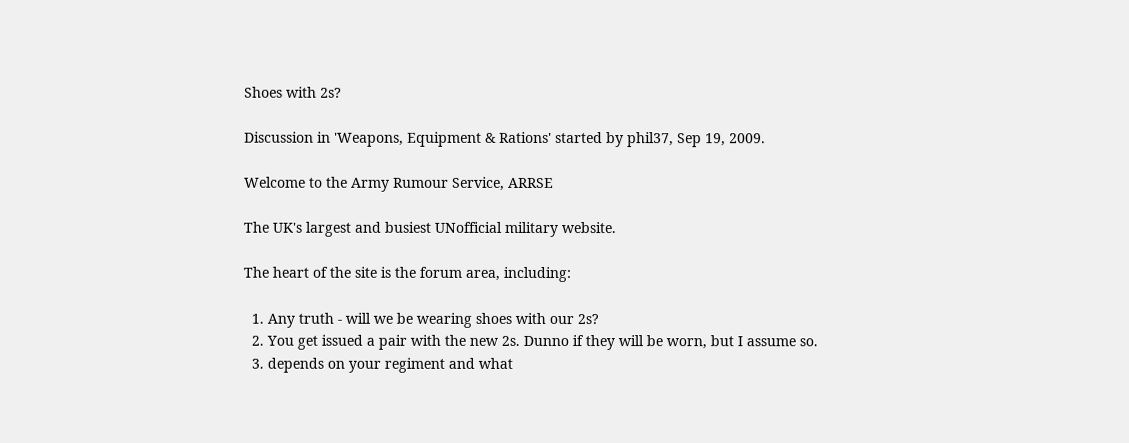Shoes with 2s?

Discussion in 'Weapons, Equipment & Rations' started by phil37, Sep 19, 2009.

Welcome to the Army Rumour Service, ARRSE

The UK's largest and busiest UNofficial military website.

The heart of the site is the forum area, including:

  1. Any truth - will we be wearing shoes with our 2s?
  2. You get issued a pair with the new 2s. Dunno if they will be worn, but I assume so.
  3. depends on your regiment and what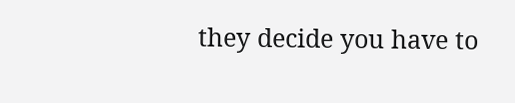they decide you have to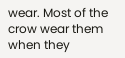wear. Most of the crow wear them when they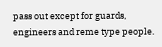pass out except for guards, engineers and reme type people.